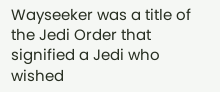Wayseeker was a title of the Jedi Order that signified a Jedi who wished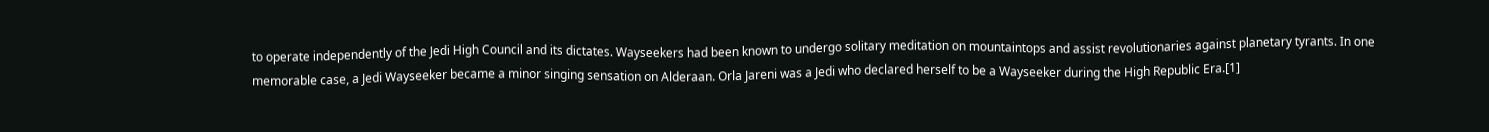to operate independently of the Jedi High Council and its dictates. Wayseekers had been known to undergo solitary meditation on mountaintops and assist revolutionaries against planetary tyrants. In one memorable case, a Jedi Wayseeker became a minor singing sensation on Alderaan. Orla Jareni was a Jedi who declared herself to be a Wayseeker during the High Republic Era.[1]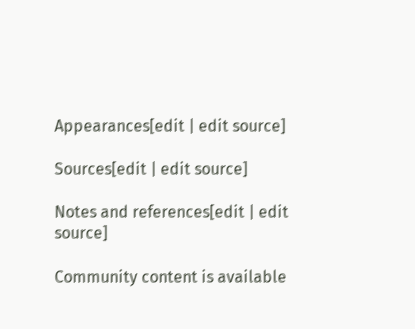Appearances[edit | edit source]

Sources[edit | edit source]

Notes and references[edit | edit source]

Community content is available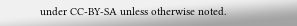under CC-BY-SA unless otherwise noted.